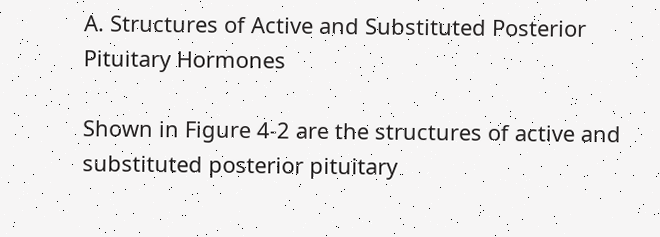A. Structures of Active and Substituted Posterior Pituitary Hormones

Shown in Figure 4-2 are the structures of active and substituted posterior pituitary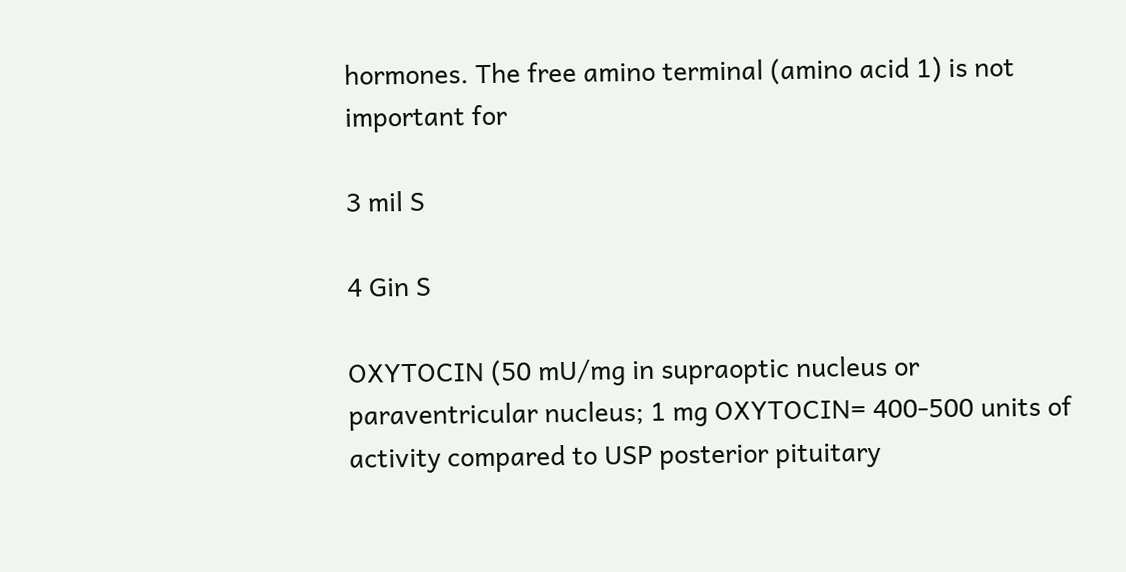hormones. The free amino terminal (amino acid 1) is not important for

3 mil S

4 Gin S

OXYTOCIN (50 mU/mg in supraoptic nucleus or paraventricular nucleus; 1 mg OXYTOCIN= 400-500 units of activity compared to USP posterior pituitary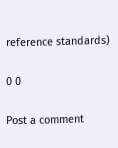reference standards)

0 0

Post a comment